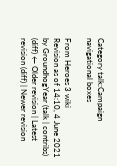Category talk:Campaign navigational boxes

From Heroes 3 wiki
Revision as of 14:10, 4 June 2021 by GroundhogYear (talk | contribs)
(diff) ← Older revision | Latest revision (diff) | Newer revision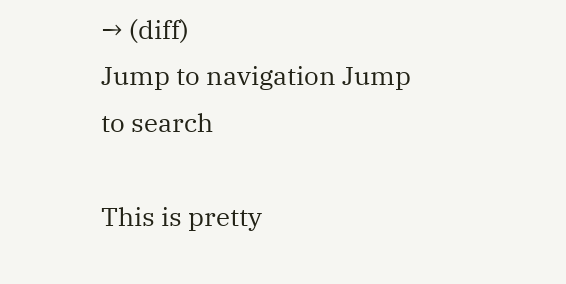→ (diff)
Jump to navigation Jump to search

This is pretty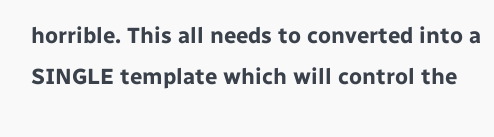horrible. This all needs to converted into a SINGLE template which will control the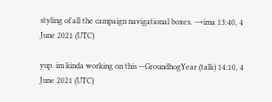styling of all the campaign navigational boxes. →ima 13:40, 4 June 2021 (UTC)

yup. im kinda working on this --GroundhogYear (talk) 14:10, 4 June 2021 (UTC)